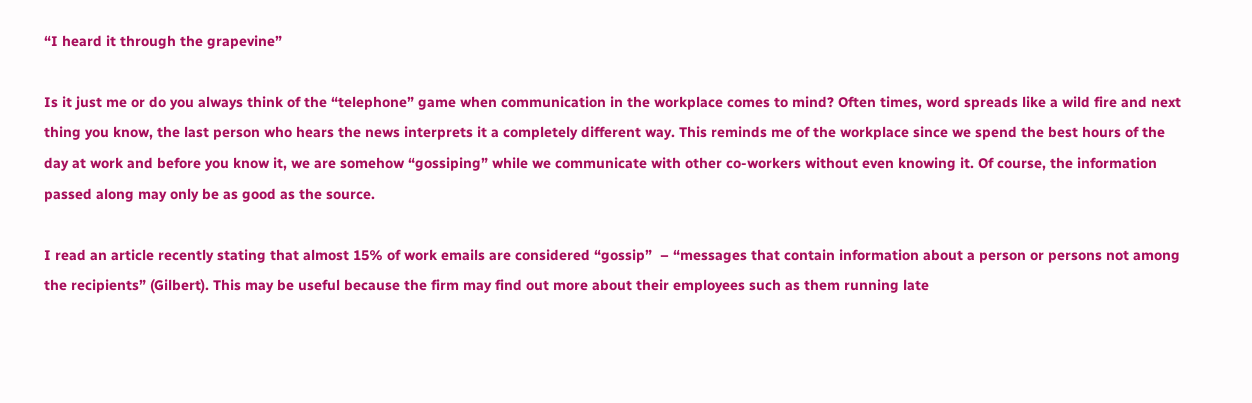“I heard it through the grapevine”

Is it just me or do you always think of the “telephone” game when communication in the workplace comes to mind? Often times, word spreads like a wild fire and next thing you know, the last person who hears the news interprets it a completely different way. This reminds me of the workplace since we spend the best hours of the day at work and before you know it, we are somehow “gossiping” while we communicate with other co-workers without even knowing it. Of course, the information passed along may only be as good as the source.

I read an article recently stating that almost 15% of work emails are considered “gossip”  – “messages that contain information about a person or persons not among the recipients” (Gilbert). This may be useful because the firm may find out more about their employees such as them running late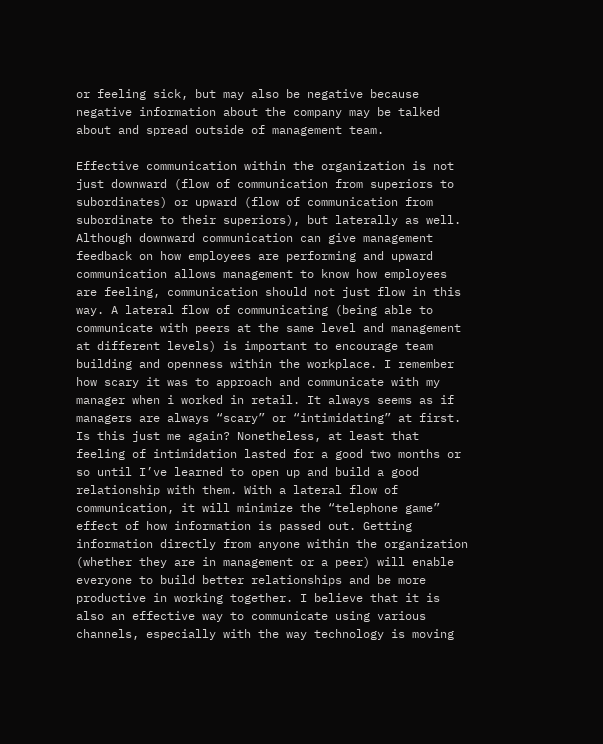or feeling sick, but may also be negative because negative information about the company may be talked about and spread outside of management team.

Effective communication within the organization is not just downward (flow of communication from superiors to subordinates) or upward (flow of communication from subordinate to their superiors), but laterally as well. Although downward communication can give management feedback on how employees are performing and upward communication allows management to know how employees are feeling, communication should not just flow in this way. A lateral flow of communicating (being able to communicate with peers at the same level and management at different levels) is important to encourage team building and openness within the workplace. I remember how scary it was to approach and communicate with my manager when i worked in retail. It always seems as if managers are always “scary” or “intimidating” at first. Is this just me again? Nonetheless, at least that feeling of intimidation lasted for a good two months or so until I’ve learned to open up and build a good relationship with them. With a lateral flow of communication, it will minimize the “telephone game” effect of how information is passed out. Getting information directly from anyone within the organization (whether they are in management or a peer) will enable everyone to build better relationships and be more productive in working together. I believe that it is also an effective way to communicate using various channels, especially with the way technology is moving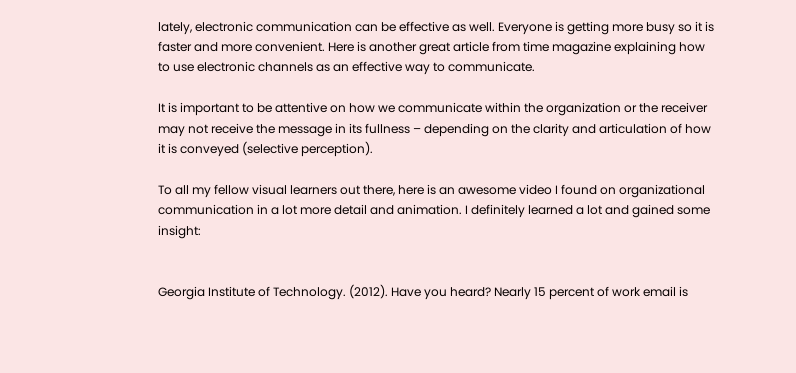lately, electronic communication can be effective as well. Everyone is getting more busy so it is faster and more convenient. Here is another great article from time magazine explaining how to use electronic channels as an effective way to communicate.

It is important to be attentive on how we communicate within the organization or the receiver may not receive the message in its fullness – depending on the clarity and articulation of how it is conveyed (selective perception).

To all my fellow visual learners out there, here is an awesome video I found on organizational communication in a lot more detail and animation. I definitely learned a lot and gained some insight:


Georgia Institute of Technology. (2012). Have you heard? Nearly 15 percent of work email is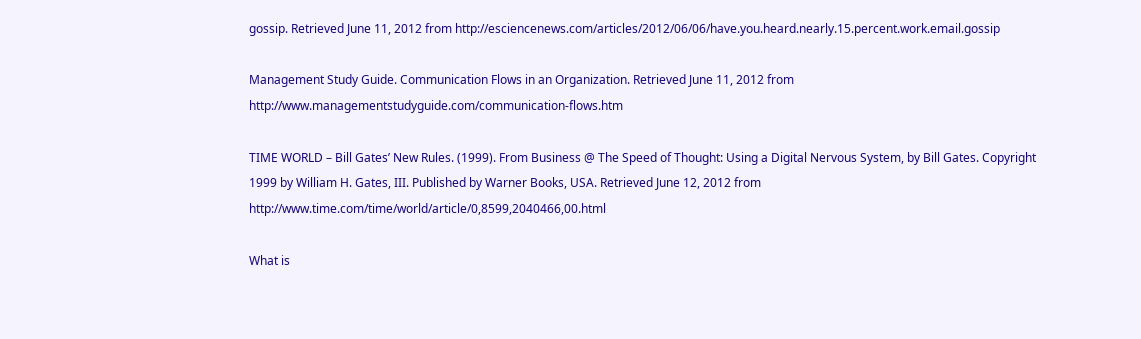gossip. Retrieved June 11, 2012 from http://esciencenews.com/articles/2012/06/06/have.you.heard.nearly.15.percent.work.email.gossip

Management Study Guide. Communication Flows in an Organization. Retrieved June 11, 2012 from http://www.managementstudyguide.com/communication-flows.htm

TIME WORLD – Bill Gates’ New Rules. (1999). From Business @ The Speed of Thought: Using a Digital Nervous System, by Bill Gates. Copyright 1999 by William H. Gates, III. Published by Warner Books, USA. Retrieved June 12, 2012 from http://www.time.com/time/world/article/0,8599,2040466,00.html

What is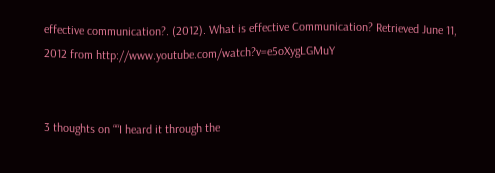effective communication?. (2012). What is effective Communication? Retrieved June 11, 2012 from http://www.youtube.com/watch?v=e5oXygLGMuY


3 thoughts on ““I heard it through the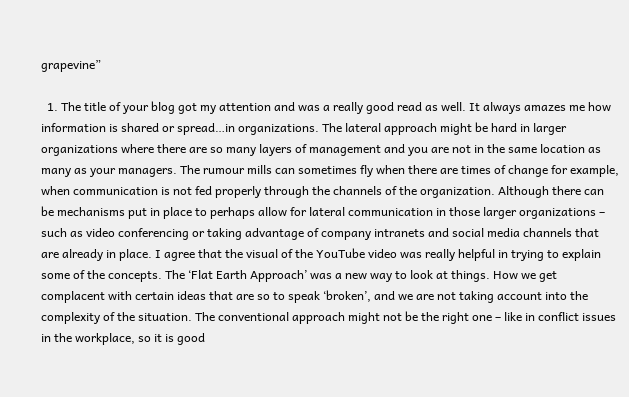grapevine”

  1. The title of your blog got my attention and was a really good read as well. It always amazes me how information is shared or spread…in organizations. The lateral approach might be hard in larger organizations where there are so many layers of management and you are not in the same location as many as your managers. The rumour mills can sometimes fly when there are times of change for example, when communication is not fed properly through the channels of the organization. Although there can be mechanisms put in place to perhaps allow for lateral communication in those larger organizations – such as video conferencing or taking advantage of company intranets and social media channels that are already in place. I agree that the visual of the YouTube video was really helpful in trying to explain some of the concepts. The ‘Flat Earth Approach’ was a new way to look at things. How we get complacent with certain ideas that are so to speak ‘broken’, and we are not taking account into the complexity of the situation. The conventional approach might not be the right one – like in conflict issues in the workplace, so it is good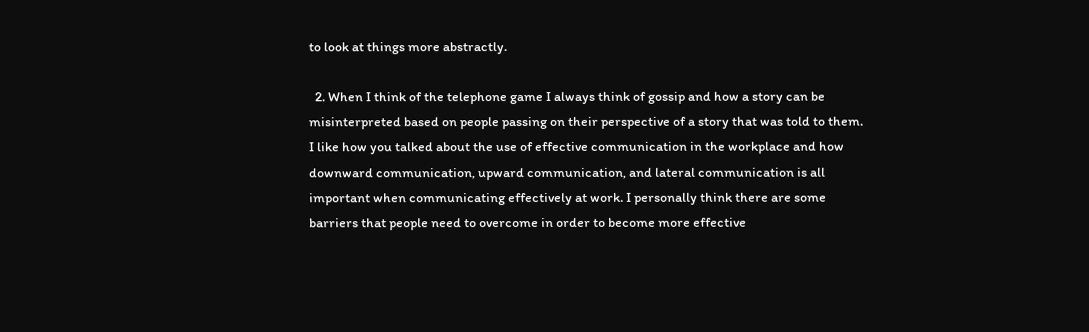to look at things more abstractly.

  2. When I think of the telephone game I always think of gossip and how a story can be misinterpreted based on people passing on their perspective of a story that was told to them. I like how you talked about the use of effective communication in the workplace and how downward communication, upward communication, and lateral communication is all important when communicating effectively at work. I personally think there are some barriers that people need to overcome in order to become more effective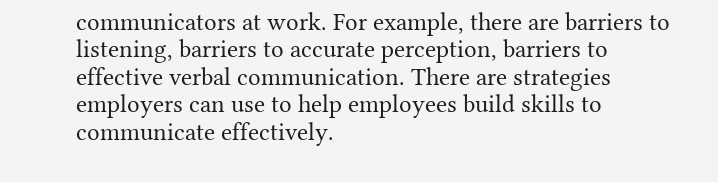communicators at work. For example, there are barriers to listening, barriers to accurate perception, barriers to effective verbal communication. There are strategies employers can use to help employees build skills to communicate effectively.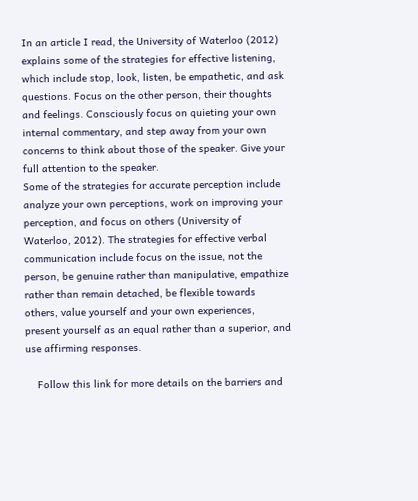In an article I read, the University of Waterloo (2012) explains some of the strategies for effective listening, which include stop, look, listen, be empathetic, and ask questions. Focus on the other person, their thoughts and feelings. Consciously focus on quieting your own internal commentary, and step away from your own concerns to think about those of the speaker. Give your full attention to the speaker.
Some of the strategies for accurate perception include analyze your own perceptions, work on improving your perception, and focus on others (University of Waterloo, 2012). The strategies for effective verbal communication include focus on the issue, not the person, be genuine rather than manipulative, empathize rather than remain detached, be flexible towards others, value yourself and your own experiences, present yourself as an equal rather than a superior, and use affirming responses.

    Follow this link for more details on the barriers and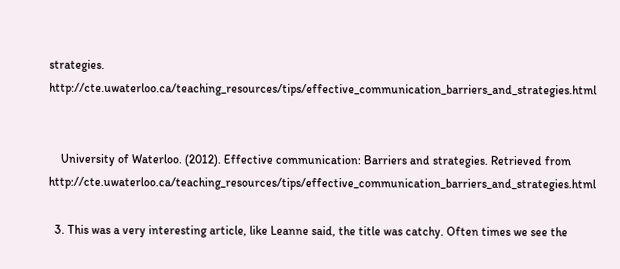strategies. http://cte.uwaterloo.ca/teaching_resources/tips/effective_communication_barriers_and_strategies.html


    University of Waterloo. (2012). Effective communication: Barriers and strategies. Retrieved from http://cte.uwaterloo.ca/teaching_resources/tips/effective_communication_barriers_and_strategies.html

  3. This was a very interesting article, like Leanne said, the title was catchy. Often times we see the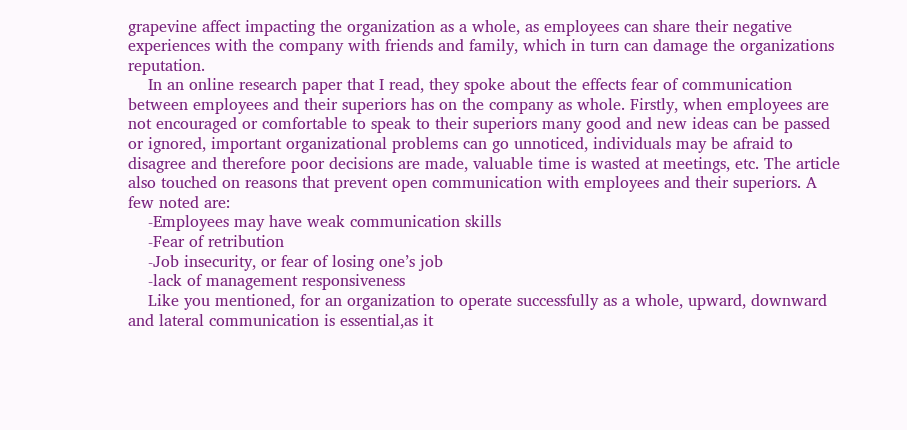grapevine affect impacting the organization as a whole, as employees can share their negative experiences with the company with friends and family, which in turn can damage the organizations reputation.
    In an online research paper that I read, they spoke about the effects fear of communication between employees and their superiors has on the company as whole. Firstly, when employees are not encouraged or comfortable to speak to their superiors many good and new ideas can be passed or ignored, important organizational problems can go unnoticed, individuals may be afraid to disagree and therefore poor decisions are made, valuable time is wasted at meetings, etc. The article also touched on reasons that prevent open communication with employees and their superiors. A few noted are:
    -Employees may have weak communication skills
    -Fear of retribution
    -Job insecurity, or fear of losing one’s job
    -lack of management responsiveness
    Like you mentioned, for an organization to operate successfully as a whole, upward, downward and lateral communication is essential,as it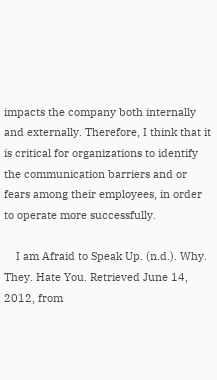impacts the company both internally and externally. Therefore, I think that it is critical for organizations to identify the communication barriers and or fears among their employees, in order to operate more successfully.

    I am Afraid to Speak Up. (n.d.). Why. They. Hate You. Retrieved June 14, 2012, from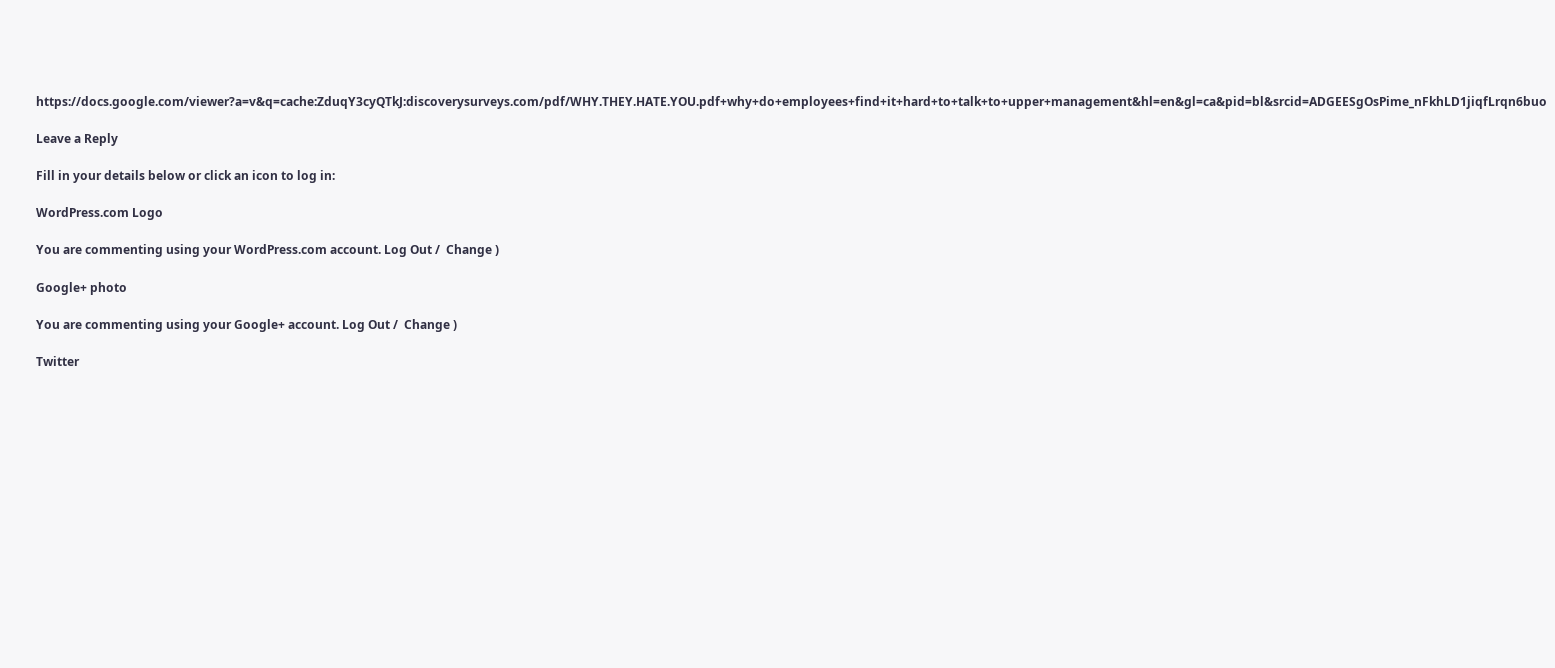https://docs.google.com/viewer?a=v&q=cache:ZduqY3cyQTkJ:discoverysurveys.com/pdf/WHY.THEY.HATE.YOU.pdf+why+do+employees+find+it+hard+to+talk+to+upper+management&hl=en&gl=ca&pid=bl&srcid=ADGEESgOsPime_nFkhLD1jiqfLrqn6buo

Leave a Reply

Fill in your details below or click an icon to log in:

WordPress.com Logo

You are commenting using your WordPress.com account. Log Out /  Change )

Google+ photo

You are commenting using your Google+ account. Log Out /  Change )

Twitter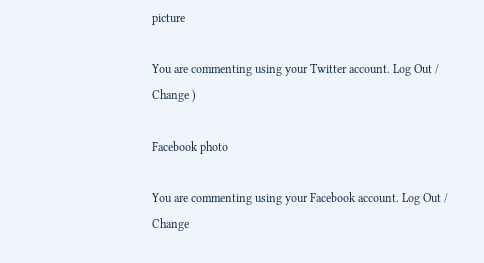picture

You are commenting using your Twitter account. Log Out /  Change )

Facebook photo

You are commenting using your Facebook account. Log Out /  Change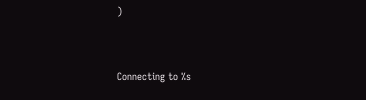)


Connecting to %s